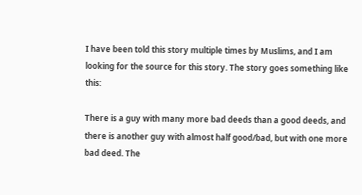I have been told this story multiple times by Muslims, and I am looking for the source for this story. The story goes something like this:

There is a guy with many more bad deeds than a good deeds, and there is another guy with almost half good/bad, but with one more bad deed. The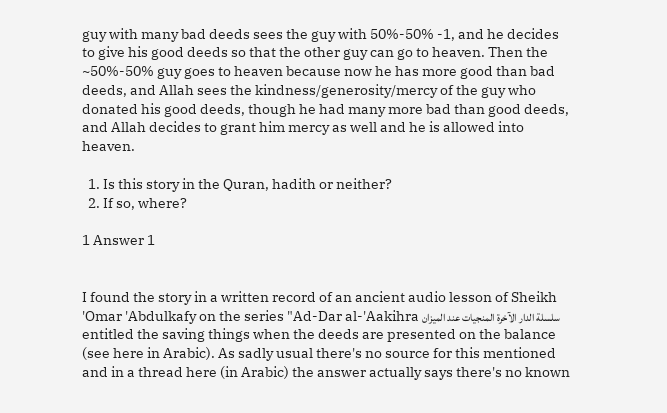guy with many bad deeds sees the guy with 50%-50% -1, and he decides to give his good deeds so that the other guy can go to heaven. Then the ~50%-50% guy goes to heaven because now he has more good than bad deeds, and Allah sees the kindness/generosity/mercy of the guy who donated his good deeds, though he had many more bad than good deeds, and Allah decides to grant him mercy as well and he is allowed into heaven.

  1. Is this story in the Quran, hadith or neither?
  2. If so, where?

1 Answer 1


I found the story in a written record of an ancient audio lesson of Sheikh 'Omar 'Abdulkafy on the series "Ad-Dar al-'Aakihra سلسلة الدار الآخرة المنجيات عند الميزان entitled the saving things when the deeds are presented on the balance (see here in Arabic). As sadly usual there's no source for this mentioned and in a thread here (in Arabic) the answer actually says there's no known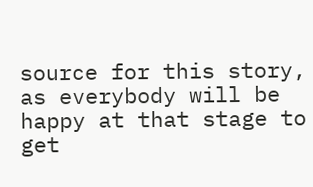source for this story, as everybody will be happy at that stage to get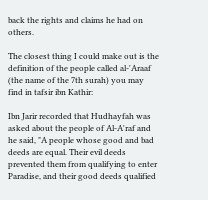back the rights and claims he had on others.

The closest thing I could make out is the definition of the people called al-'Araaf (the name of the 7th surah) you may find in tafsir ibn Kathir:

Ibn Jarir recorded that Hudhayfah was asked about the people of Al-A'raf and he said, "A people whose good and bad deeds are equal. Their evil deeds prevented them from qualifying to enter Paradise, and their good deeds qualified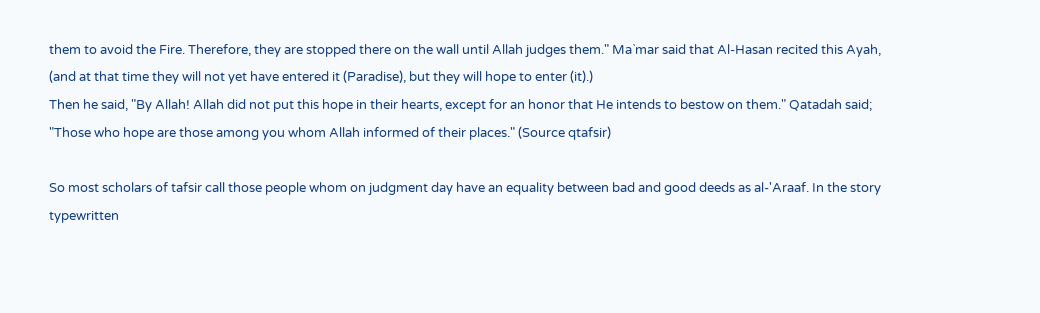them to avoid the Fire. Therefore, they are stopped there on the wall until Allah judges them." Ma`mar said that Al-Hasan recited this Ayah,
(and at that time they will not yet have entered it (Paradise), but they will hope to enter (it).)
Then he said, "By Allah! Allah did not put this hope in their hearts, except for an honor that He intends to bestow on them." Qatadah said; "Those who hope are those among you whom Allah informed of their places." (Source qtafsir)

So most scholars of tafsir call those people whom on judgment day have an equality between bad and good deeds as al-'Araaf. In the story typewritten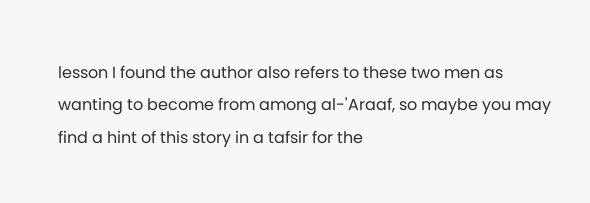lesson I found the author also refers to these two men as wanting to become from among al-'Araaf, so maybe you may find a hint of this story in a tafsir for the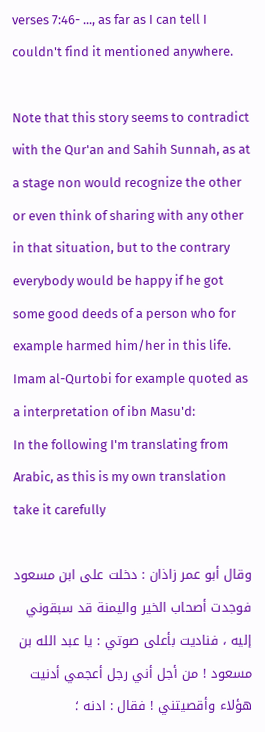verses 7:46- ..., as far as I can tell I couldn't find it mentioned anywhere.

Note that this story seems to contradict with the Qur'an and Sahih Sunnah, as at a stage non would recognize the other or even think of sharing with any other in that situation, but to the contrary everybody would be happy if he got some good deeds of a person who for example harmed him/her in this life. Imam al-Qurtobi for example quoted as a interpretation of ibn Masu'd:
In the following I'm translating from Arabic, as this is my own translation take it carefully

وقال أبو عمر زاذان : دخلت على ابن مسعود فوجدت أصحاب الخير واليمنة قد سبقوني إليه ، فناديت بأعلى صوتي : يا عبد الله بن مسعود ! من أجل أني رجل أعجمي أدنيت هؤلاء وأقصيتني ! فقال : ادنه ؛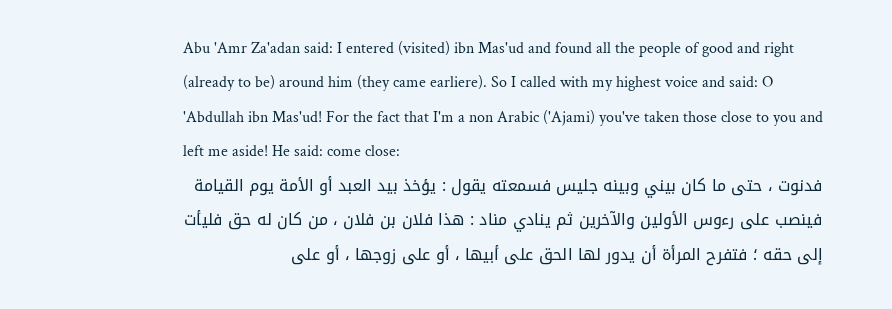Abu 'Amr Za'adan said: I entered (visited) ibn Mas'ud and found all the people of good and right (already to be) around him (they came earliere). So I called with my highest voice and said: O 'Abdullah ibn Mas'ud! For the fact that I'm a non Arabic ('Ajami) you've taken those close to you and left me aside! He said: come close:
فدنوت ، حتى ما كان بيني وبينه جليس فسمعته يقول : يؤخذ بيد العبد أو الأمة يوم القيامة فينصب على رءوس الأولين والآخرين ثم ينادي مناد : هذا فلان بن فلان ، من كان له حق فليأت إلى حقه ؛ فتفرح المرأة أن يدور لها الحق على أبيها ، أو على زوجها ، أو على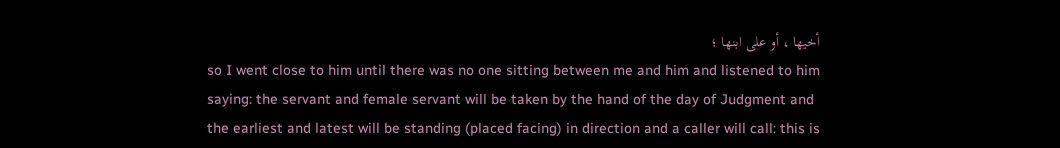أخيها ، أو على ابنها ؛
so I went close to him until there was no one sitting between me and him and listened to him saying: the servant and female servant will be taken by the hand of the day of Judgment and the earliest and latest will be standing (placed facing) in direction and a caller will call: this is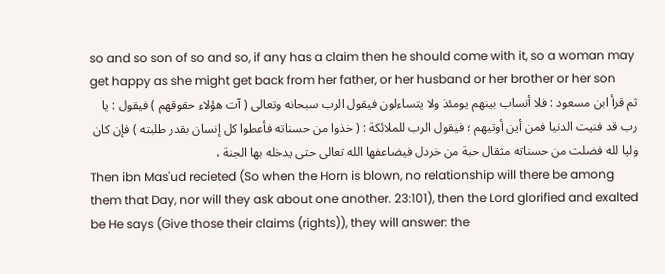so and so son of so and so, if any has a claim then he should come with it, so a woman may get happy as she might get back from her father, or her husband or her brother or her son
ثم قرأ ابن مسعود : فلا أنساب بينهم يومئذ ولا يتساءلون فيقول الرب سبحانه وتعالى ( آت هؤلاء حقوقهم ) فيقول : يا رب قد فنيت الدنيا فمن أين أوتيهم ؛ فيقول الرب للملائكة : ( خذوا من حسناته فأعطوا كل إنسان بقدر طلبته ) فإن كان وليا لله فضلت من حسناته مثقال حبة من خردل فيضاعفها الله تعالى حتى يدخله بها الجنة ،
Then ibn Mas'ud recieted (So when the Horn is blown, no relationship will there be among them that Day, nor will they ask about one another. 23:101), then the Lord glorified and exalted be He says (Give those their claims (rights)), they will answer: the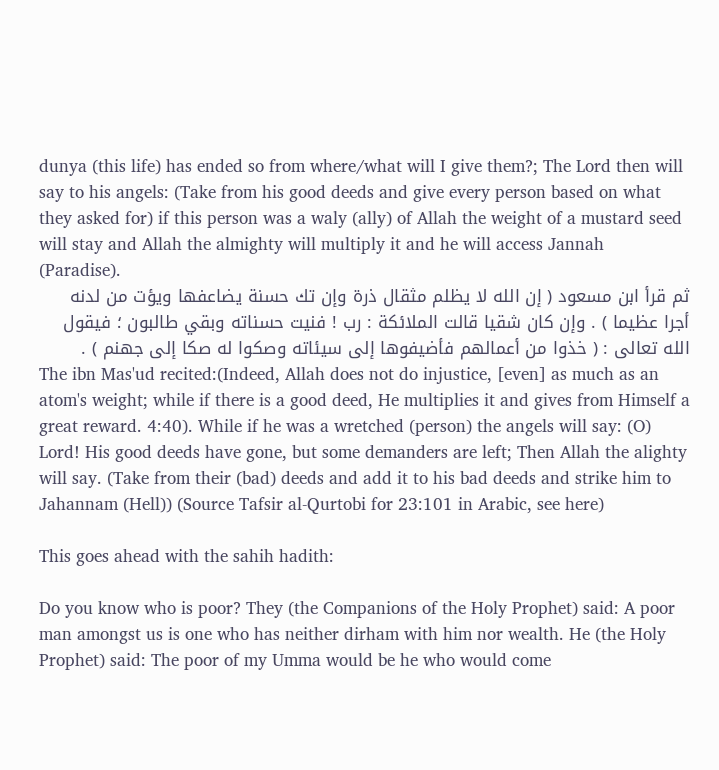dunya (this life) has ended so from where/what will I give them?; The Lord then will say to his angels: (Take from his good deeds and give every person based on what they asked for) if this person was a waly (ally) of Allah the weight of a mustard seed will stay and Allah the almighty will multiply it and he will access Jannah (Paradise).
ثم قرأ ابن مسعود ( إن الله لا يظلم مثقال ذرة وإن تك حسنة يضاعفها ويؤت من لدنه أجرا عظيما ) . وإن كان شقيا قالت الملائكة : رب ! فنيت حسناته وبقي طالبون ؛ فيقول الله تعالى : ( خذوا من أعمالهم فأضيفوها إلى سيئاته وصكوا له صكا إلى جهنم ) .
The ibn Mas'ud recited:(Indeed, Allah does not do injustice, [even] as much as an atom's weight; while if there is a good deed, He multiplies it and gives from Himself a great reward. 4:40). While if he was a wretched (person) the angels will say: (O) Lord! His good deeds have gone, but some demanders are left; Then Allah the alighty will say. (Take from their (bad) deeds and add it to his bad deeds and strike him to Jahannam (Hell)) (Source Tafsir al-Qurtobi for 23:101 in Arabic, see here)

This goes ahead with the sahih hadith:

Do you know who is poor? They (the Companions of the Holy Prophet) said: A poor man amongst us is one who has neither dirham with him nor wealth. He (the Holy Prophet) said: The poor of my Umma would be he who would come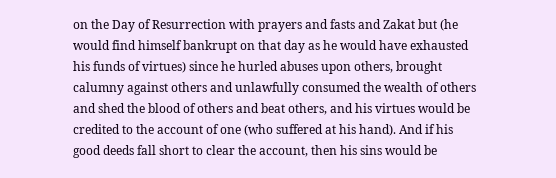on the Day of Resurrection with prayers and fasts and Zakat but (he would find himself bankrupt on that day as he would have exhausted his funds of virtues) since he hurled abuses upon others, brought calumny against others and unlawfully consumed the wealth of others and shed the blood of others and beat others, and his virtues would be credited to the account of one (who suffered at his hand). And if his good deeds fall short to clear the account, then his sins would be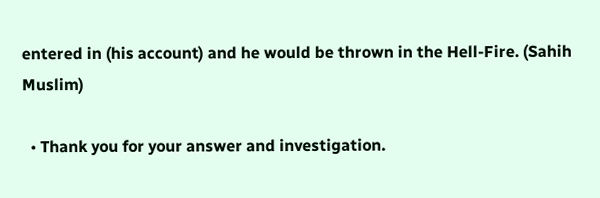entered in (his account) and he would be thrown in the Hell-Fire. (Sahih Muslim)

  • Thank you for your answer and investigation.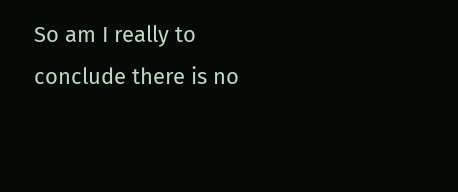So am I really to conclude there is no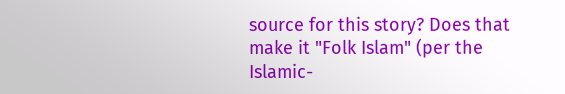source for this story? Does that make it "Folk Islam" (per the Islamic-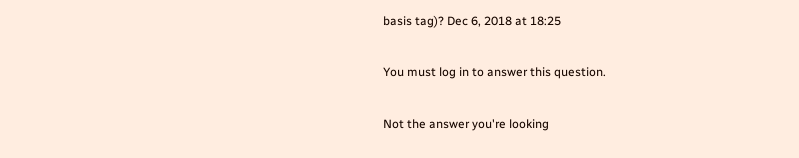basis tag)? Dec 6, 2018 at 18:25

You must log in to answer this question.

Not the answer you're looking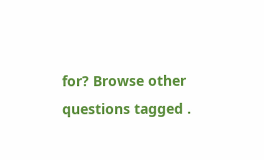for? Browse other questions tagged .